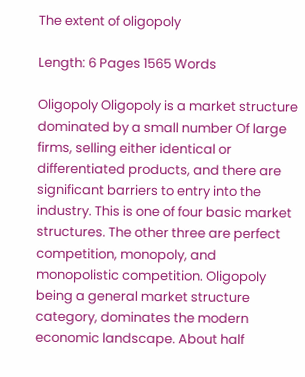The extent of oligopoly

Length: 6 Pages 1565 Words

Oligopoly Oligopoly is a market structure dominated by a small number Of large firms, selling either identical or differentiated products, and there are significant barriers to entry into the industry. This is one of four basic market structures. The other three are perfect competition, monopoly, and monopolistic competition. Oligopoly being a general market structure category, dominates the modern economic landscape. About half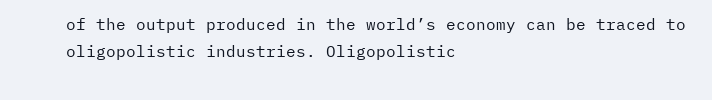of the output produced in the world’s economy can be traced to oligopolistic industries. Oligopolistic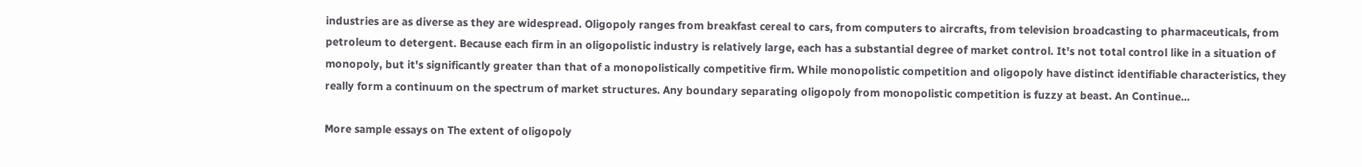industries are as diverse as they are widespread. Oligopoly ranges from breakfast cereal to cars, from computers to aircrafts, from television broadcasting to pharmaceuticals, from petroleum to detergent. Because each firm in an oligopolistic industry is relatively large, each has a substantial degree of market control. It's not total control like in a situation of monopoly, but it's significantly greater than that of a monopolistically competitive firm. While monopolistic competition and oligopoly have distinct identifiable characteristics, they really form a continuum on the spectrum of market structures. Any boundary separating oligopoly from monopolistic competition is fuzzy at beast. An Continue...

More sample essays on The extent of oligopoly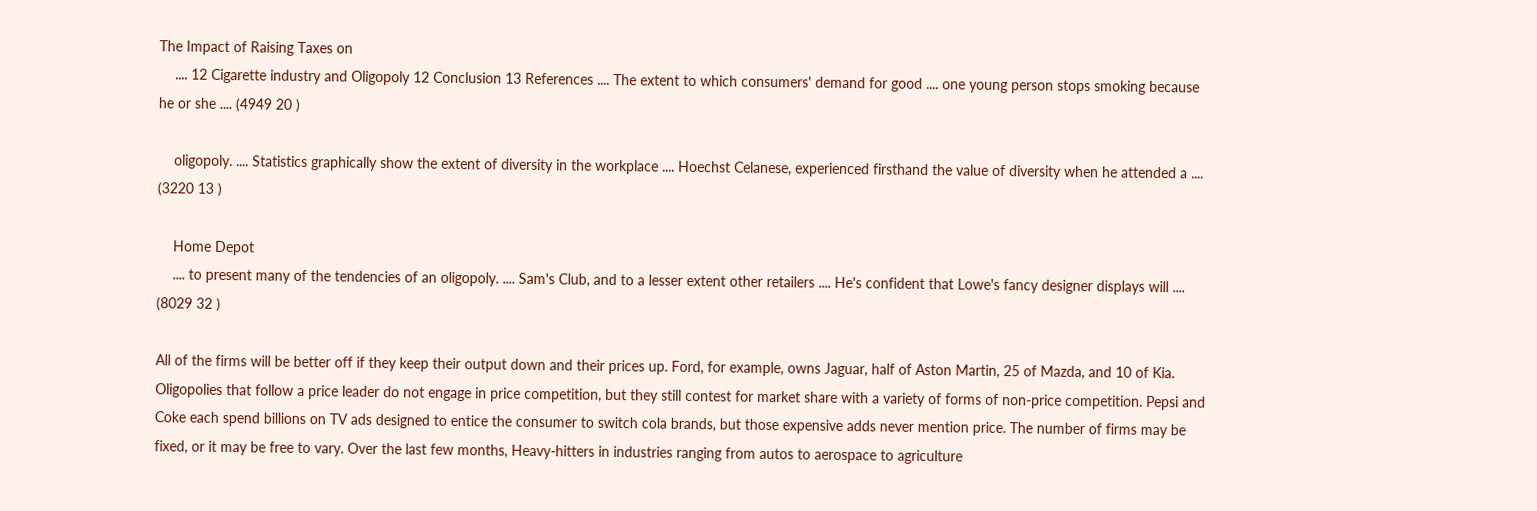The Impact of Raising Taxes on
    .... 12 Cigarette industry and Oligopoly 12 Conclusion 13 References .... The extent to which consumers' demand for good .... one young person stops smoking because he or she .... (4949 20 )

    oligopoly. .... Statistics graphically show the extent of diversity in the workplace .... Hoechst Celanese, experienced firsthand the value of diversity when he attended a .... (3220 13 )

    Home Depot
    .... to present many of the tendencies of an oligopoly. .... Sam's Club, and to a lesser extent other retailers .... He's confident that Lowe's fancy designer displays will .... (8029 32 )

All of the firms will be better off if they keep their output down and their prices up. Ford, for example, owns Jaguar, half of Aston Martin, 25 of Mazda, and 10 of Kia. Oligopolies that follow a price leader do not engage in price competition, but they still contest for market share with a variety of forms of non-price competition. Pepsi and Coke each spend billions on TV ads designed to entice the consumer to switch cola brands, but those expensive adds never mention price. The number of firms may be fixed, or it may be free to vary. Over the last few months, Heavy-hitters in industries ranging from autos to aerospace to agriculture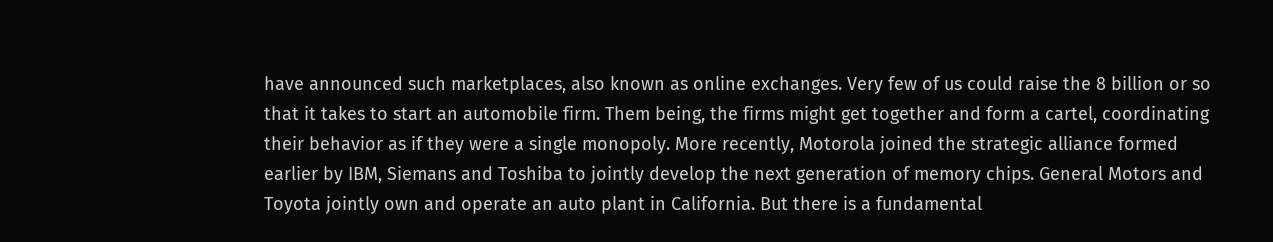have announced such marketplaces, also known as online exchanges. Very few of us could raise the 8 billion or so that it takes to start an automobile firm. Them being, the firms might get together and form a cartel, coordinating their behavior as if they were a single monopoly. More recently, Motorola joined the strategic alliance formed earlier by IBM, Siemans and Toshiba to jointly develop the next generation of memory chips. General Motors and Toyota jointly own and operate an auto plant in California. But there is a fundamental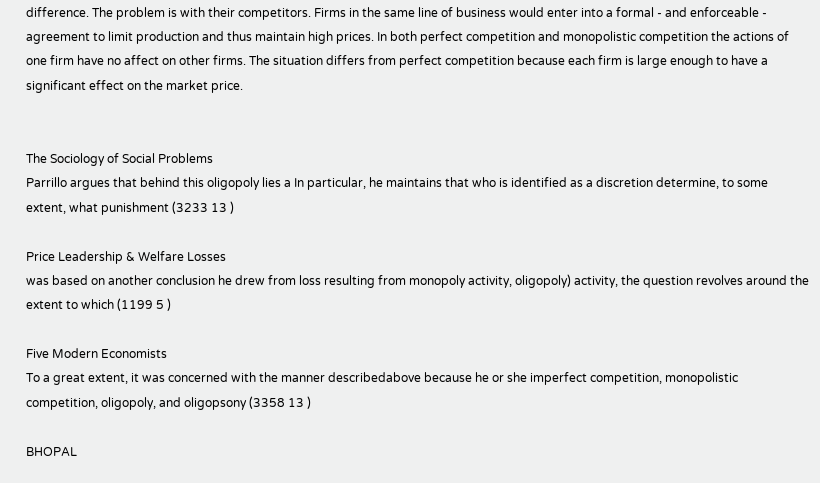difference. The problem is with their competitors. Firms in the same line of business would enter into a formal - and enforceable - agreement to limit production and thus maintain high prices. In both perfect competition and monopolistic competition the actions of one firm have no affect on other firms. The situation differs from perfect competition because each firm is large enough to have a significant effect on the market price.


The Sociology of Social Problems
Parrillo argues that behind this oligopoly lies a In particular, he maintains that who is identified as a discretion determine, to some extent, what punishment (3233 13 )

Price Leadership & Welfare Losses
was based on another conclusion he drew from loss resulting from monopoly activity, oligopoly) activity, the question revolves around the extent to which (1199 5 )

Five Modern Economists
To a great extent, it was concerned with the manner describedabove because he or she imperfect competition, monopolistic competition, oligopoly, and oligopsony (3358 13 )

BHOPAL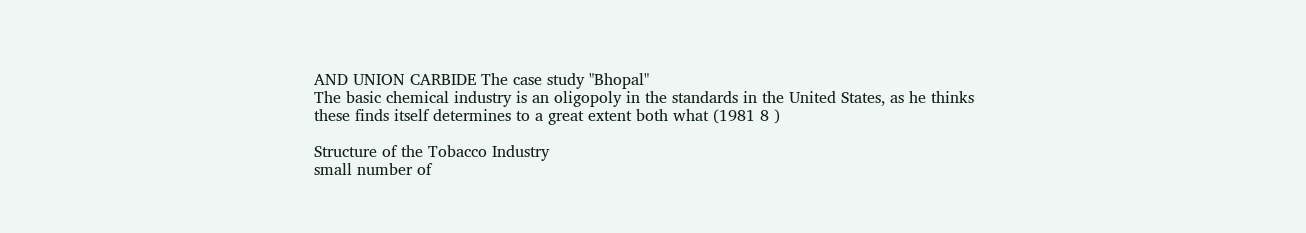AND UNION CARBIDE The case study "Bhopal"
The basic chemical industry is an oligopoly in the standards in the United States, as he thinks these finds itself determines to a great extent both what (1981 8 )

Structure of the Tobacco Industry
small number of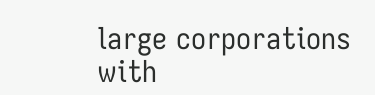large corporations with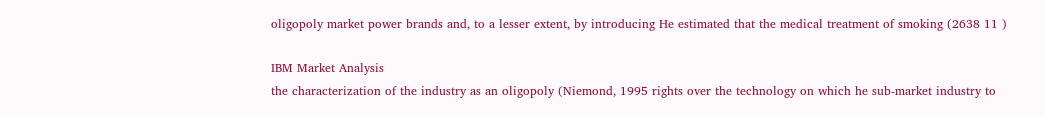oligopoly market power brands and, to a lesser extent, by introducing He estimated that the medical treatment of smoking (2638 11 )

IBM Market Analysis
the characterization of the industry as an oligopoly (Niemond, 1995 rights over the technology on which he sub-market industry to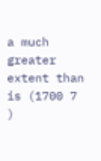a much greater extent than is (1700 7 )